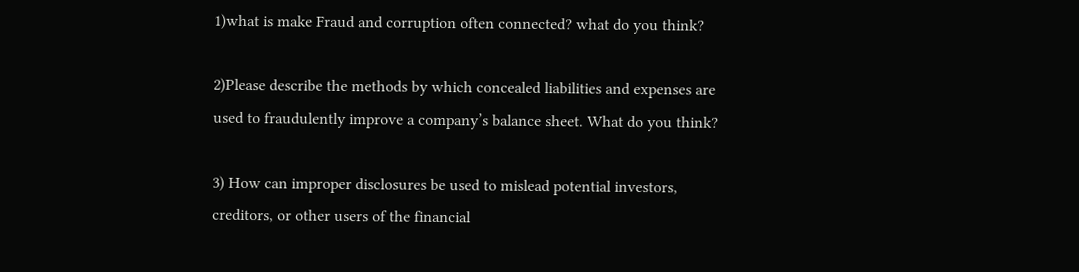1)what is make Fraud and corruption often connected? what do you think?

2)Please describe the methods by which concealed liabilities and expenses are used to fraudulently improve a company’s balance sheet. What do you think?

3) How can improper disclosures be used to mislead potential investors, creditors, or other users of the financial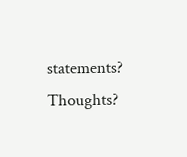statements? Thoughts?